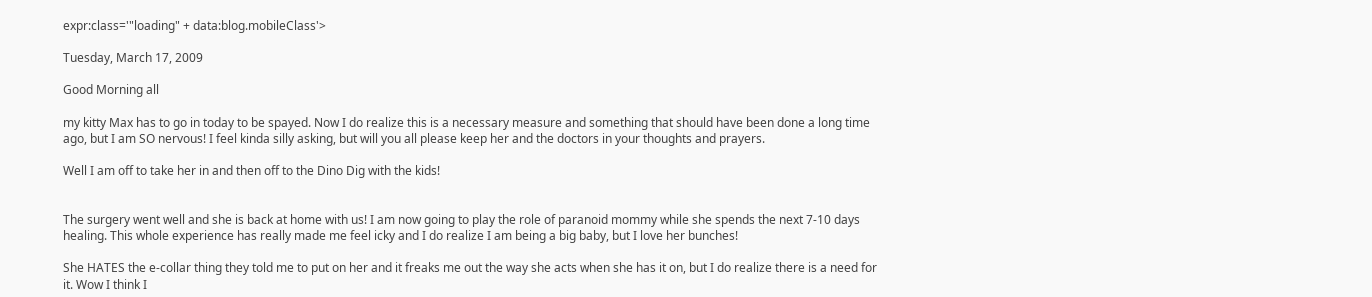expr:class='"loading" + data:blog.mobileClass'>

Tuesday, March 17, 2009

Good Morning all

my kitty Max has to go in today to be spayed. Now I do realize this is a necessary measure and something that should have been done a long time ago, but I am SO nervous! I feel kinda silly asking, but will you all please keep her and the doctors in your thoughts and prayers.

Well I am off to take her in and then off to the Dino Dig with the kids!


The surgery went well and she is back at home with us! I am now going to play the role of paranoid mommy while she spends the next 7-10 days healing. This whole experience has really made me feel icky and I do realize I am being a big baby, but I love her bunches!

She HATES the e-collar thing they told me to put on her and it freaks me out the way she acts when she has it on, but I do realize there is a need for it. Wow I think I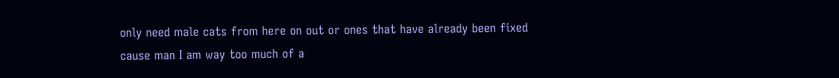only need male cats from here on out or ones that have already been fixed cause man I am way too much of a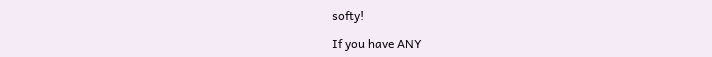softy!

If you have ANY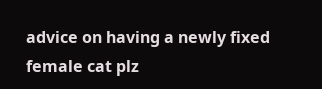advice on having a newly fixed female cat plz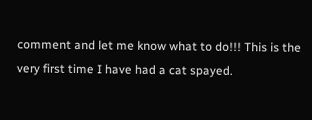comment and let me know what to do!!! This is the very first time I have had a cat spayed.